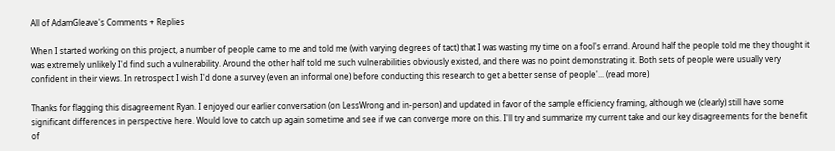All of AdamGleave's Comments + Replies

When I started working on this project, a number of people came to me and told me (with varying degrees of tact) that I was wasting my time on a fool's errand. Around half the people told me they thought it was extremely unlikely I'd find such a vulnerability. Around the other half told me such vulnerabilities obviously existed, and there was no point demonstrating it. Both sets of people were usually very confident in their views. In retrospect I wish I'd done a survey (even an informal one) before conducting this research to get a better sense of people'... (read more)

Thanks for flagging this disagreement Ryan. I enjoyed our earlier conversation (on LessWrong and in-person) and updated in favor of the sample efficiency framing, although we (clearly) still have some significant differences in perspective here. Would love to catch up again sometime and see if we can converge more on this. I'll try and summarize my current take and our key disagreements for the benefit of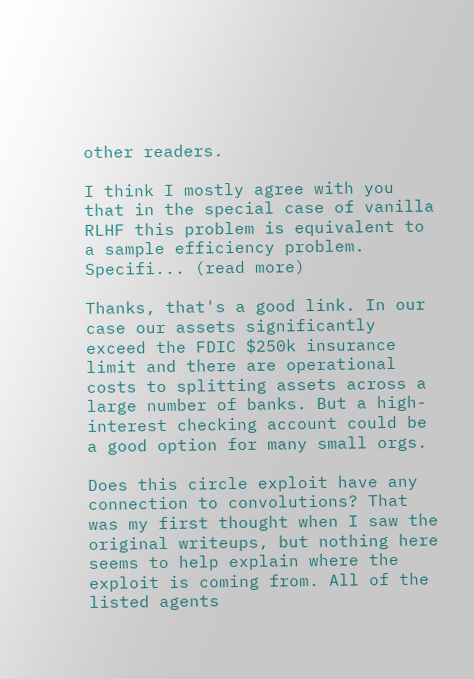other readers.

I think I mostly agree with you that in the special case of vanilla RLHF this problem is equivalent to a sample efficiency problem. Specifi... (read more)

Thanks, that's a good link. In our case our assets significantly exceed the FDIC $250k insurance limit and there are operational costs to splitting assets across a large number of banks. But a high-interest checking account could be a good option for many small orgs.

Does this circle exploit have any connection to convolutions? That was my first thought when I saw the original writeups, but nothing here seems to help explain where the exploit is coming from. All of the listed agents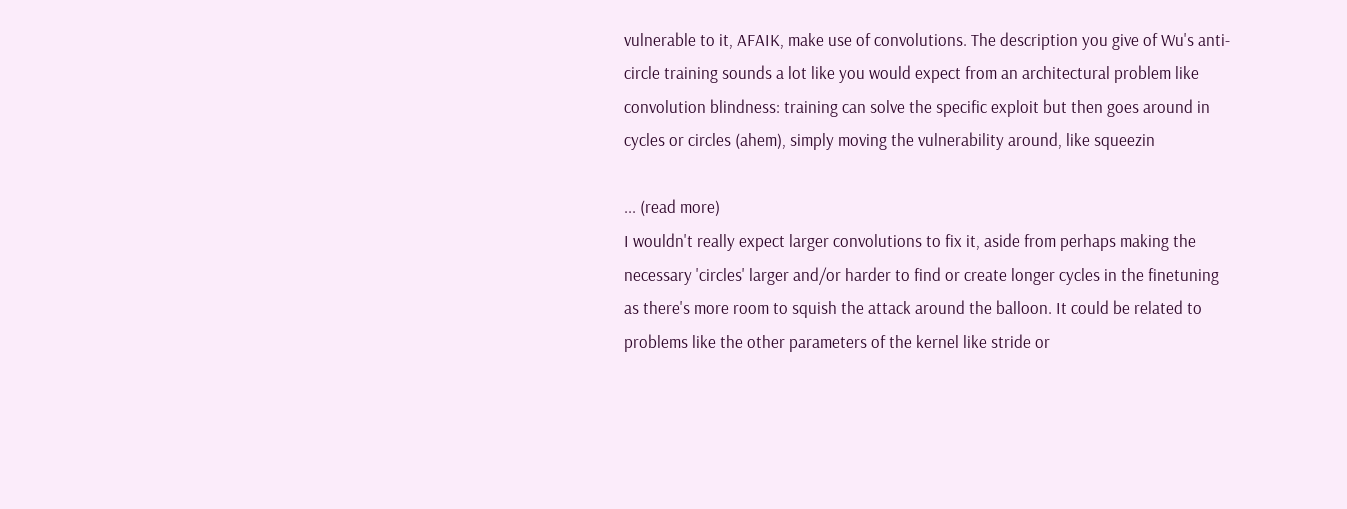vulnerable to it, AFAIK, make use of convolutions. The description you give of Wu's anti-circle training sounds a lot like you would expect from an architectural problem like convolution blindness: training can solve the specific exploit but then goes around in cycles or circles (ahem), simply moving the vulnerability around, like squeezin

... (read more)
I wouldn't really expect larger convolutions to fix it, aside from perhaps making the necessary 'circles' larger and/or harder to find or create longer cycles in the finetuning as there's more room to squish the attack around the balloon. It could be related to problems like the other parameters of the kernel like stride or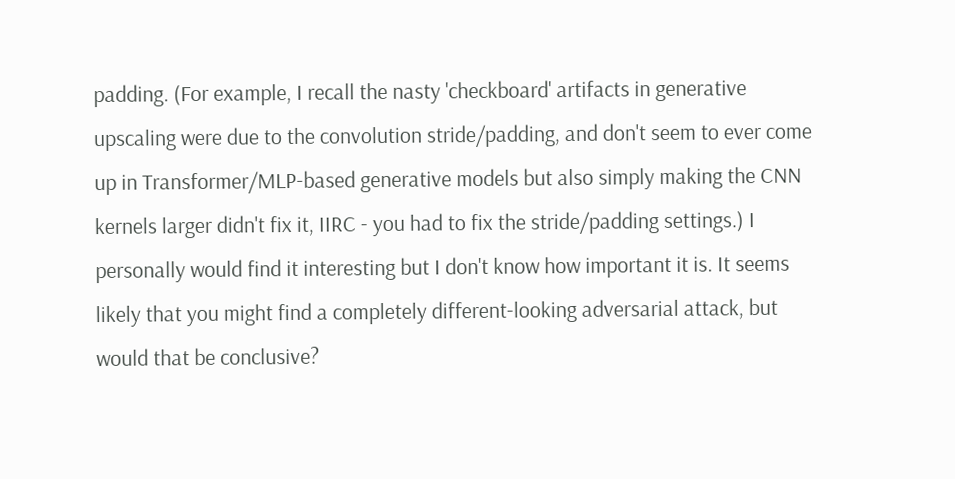padding. (For example, I recall the nasty 'checkboard' artifacts in generative upscaling were due to the convolution stride/padding, and don't seem to ever come up in Transformer/MLP-based generative models but also simply making the CNN kernels larger didn't fix it, IIRC - you had to fix the stride/padding settings.) I personally would find it interesting but I don't know how important it is. It seems likely that you might find a completely different-looking adversarial attack, but would that be conclusive?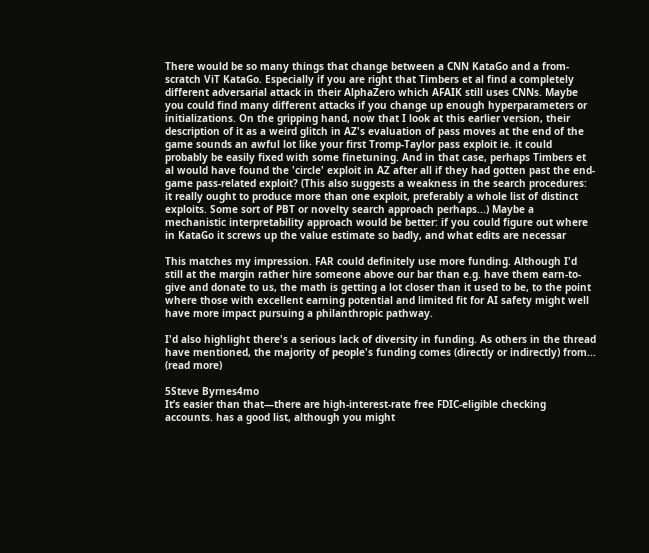There would be so many things that change between a CNN KataGo and a from-scratch ViT KataGo. Especially if you are right that Timbers et al find a completely different adversarial attack in their AlphaZero which AFAIK still uses CNNs. Maybe you could find many different attacks if you change up enough hyperparameters or initializations. On the gripping hand, now that I look at this earlier version, their description of it as a weird glitch in AZ's evaluation of pass moves at the end of the game sounds an awful lot like your first Tromp-Taylor pass exploit ie. it could probably be easily fixed with some finetuning. And in that case, perhaps Timbers et al would have found the 'circle' exploit in AZ after all if they had gotten past the end-game pass-related exploit? (This also suggests a weakness in the search procedures: it really ought to produce more than one exploit, preferably a whole list of distinct exploits. Some sort of PBT or novelty search approach perhaps...) Maybe a mechanistic interpretability approach would be better: if you could figure out where in KataGo it screws up the value estimate so badly, and what edits are necessar

This matches my impression. FAR could definitely use more funding. Although I'd still at the margin rather hire someone above our bar than e.g. have them earn-to-give and donate to us, the math is getting a lot closer than it used to be, to the point where those with excellent earning potential and limited fit for AI safety might well have more impact pursuing a philanthropic pathway.

I'd also highlight there's a serious lack of diversity in funding. As others in the thread have mentioned, the majority of people's funding comes (directly or indirectly) from... (read more)

5Steve Byrnes4mo
It’s easier than that—there are high-interest-rate free FDIC-eligible checking accounts. has a good list, although you might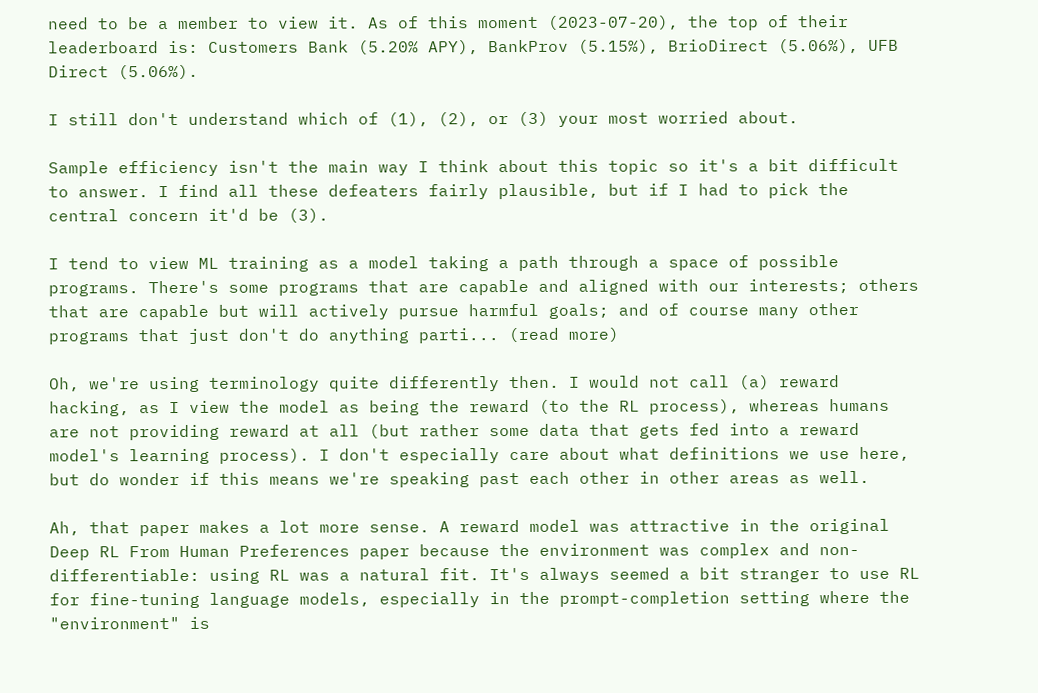need to be a member to view it. As of this moment (2023-07-20), the top of their leaderboard is: Customers Bank (5.20% APY), BankProv (5.15%), BrioDirect (5.06%), UFB Direct (5.06%).

I still don't understand which of (1), (2), or (3) your most worried about.

Sample efficiency isn't the main way I think about this topic so it's a bit difficult to answer. I find all these defeaters fairly plausible, but if I had to pick the central concern it'd be (3).

I tend to view ML training as a model taking a path through a space of possible programs. There's some programs that are capable and aligned with our interests; others that are capable but will actively pursue harmful goals; and of course many other programs that just don't do anything parti... (read more)

Oh, we're using terminology quite differently then. I would not call (a) reward hacking, as I view the model as being the reward (to the RL process), whereas humans are not providing reward at all (but rather some data that gets fed into a reward model's learning process). I don't especially care about what definitions we use here, but do wonder if this means we're speaking past each other in other areas as well.

Ah, that paper makes a lot more sense. A reward model was attractive in the original Deep RL From Human Preferences paper because the environment was complex and non-differentiable: using RL was a natural fit. It's always seemed a bit stranger to use RL for fine-tuning language models, especially in the prompt-completion setting where the "environment" is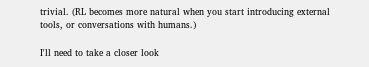trivial. (RL becomes more natural when you start introducing external tools, or conversations with humans.)

I'll need to take a closer look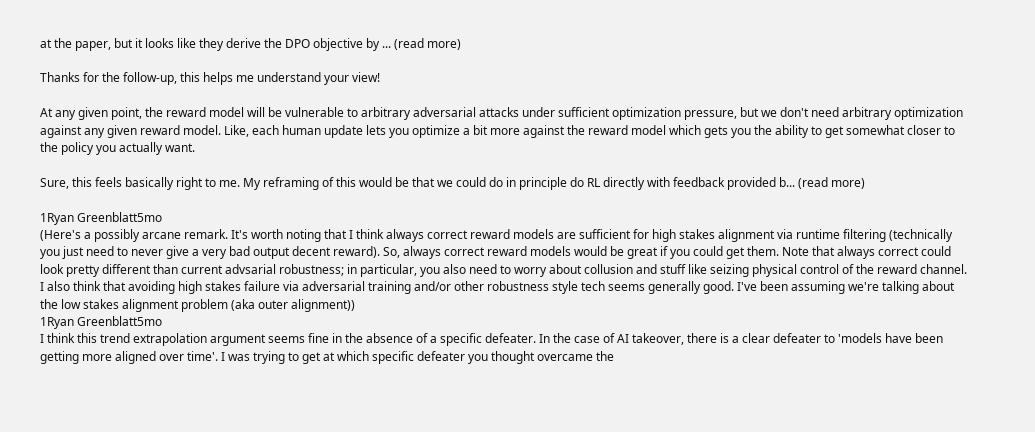at the paper, but it looks like they derive the DPO objective by ... (read more)

Thanks for the follow-up, this helps me understand your view!

At any given point, the reward model will be vulnerable to arbitrary adversarial attacks under sufficient optimization pressure, but we don't need arbitrary optimization against any given reward model. Like, each human update lets you optimize a bit more against the reward model which gets you the ability to get somewhat closer to the policy you actually want.

Sure, this feels basically right to me. My reframing of this would be that we could do in principle do RL directly with feedback provided b... (read more)

1Ryan Greenblatt5mo
(Here's a possibly arcane remark. It's worth noting that I think always correct reward models are sufficient for high stakes alignment via runtime filtering (technically you just need to never give a very bad output decent reward). So, always correct reward models would be great if you could get them. Note that always correct could look pretty different than current advsarial robustness; in particular, you also need to worry about collusion and stuff like seizing physical control of the reward channel. I also think that avoiding high stakes failure via adversarial training and/or other robustness style tech seems generally good. I've been assuming we're talking about the low stakes alignment problem (aka outer alignment))
1Ryan Greenblatt5mo
I think this trend extrapolation argument seems fine in the absence of a specific defeater. In the case of AI takeover, there is a clear defeater to 'models have been getting more aligned over time'. I was trying to get at which specific defeater you thought overcame the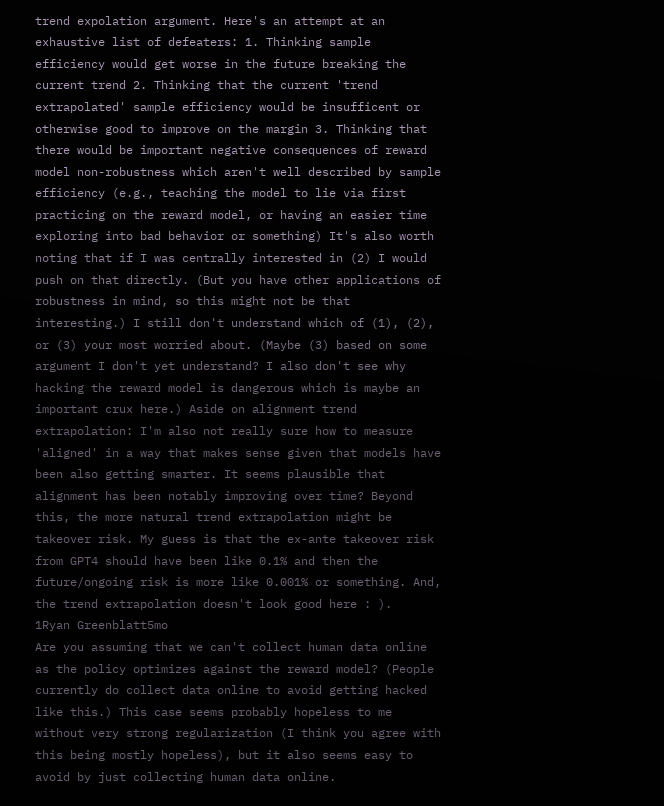trend expolation argument. Here's an attempt at an exhaustive list of defeaters: 1. Thinking sample efficiency would get worse in the future breaking the current trend 2. Thinking that the current 'trend extrapolated' sample efficiency would be insufficent or otherwise good to improve on the margin 3. Thinking that there would be important negative consequences of reward model non-robustness which aren't well described by sample efficiency (e.g., teaching the model to lie via first practicing on the reward model, or having an easier time exploring into bad behavior or something) It's also worth noting that if I was centrally interested in (2) I would push on that directly. (But you have other applications of robustness in mind, so this might not be that interesting.) I still don't understand which of (1), (2), or (3) your most worried about. (Maybe (3) based on some argument I don't yet understand? I also don't see why hacking the reward model is dangerous which is maybe an important crux here.) Aside on alignment trend extrapolation: I'm also not really sure how to measure 'aligned' in a way that makes sense given that models have been also getting smarter. It seems plausible that alignment has been notably improving over time? Beyond this, the more natural trend extrapolation might be takeover risk. My guess is that the ex-ante takeover risk from GPT4 should have been like 0.1% and then the future/ongoing risk is more like 0.001% or something. And, the trend extrapolation doesn't look good here : ).
1Ryan Greenblatt5mo
Are you assuming that we can't collect human data online as the policy optimizes against the reward model? (People currently do collect data online to avoid getting hacked like this.) This case seems probably hopeless to me without very strong regularization (I think you agree with this being mostly hopeless), but it also seems easy to avoid by just collecting human data online.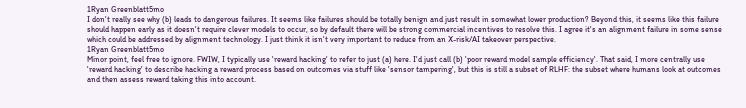1Ryan Greenblatt5mo
I don't really see why (b) leads to dangerous failures. It seems like failures should be totally benign and just result in somewhat lower production? Beyond this, it seems like this failure should happen early as it doesn't require clever models to occur, so by default there will be strong commercial incentives to resolve this. I agree it's an alignment failure in some sense which could be addressed by alignment technology. I just think it isn't very important to reduce from an X-risk/AI takeover perspective.
1Ryan Greenblatt5mo
Minor point, feel free to ignore. FWIW, I typically use 'reward hacking' to refer to just (a) here. I'd just call (b) 'poor reward model sample efficiency'. That said, I more centrally use 'reward hacking' to describe hacking a reward process based on outcomes via stuff like 'sensor tampering', but this is still a subset of RLHF: the subset where humans look at outcomes and then assess reward taking this into account.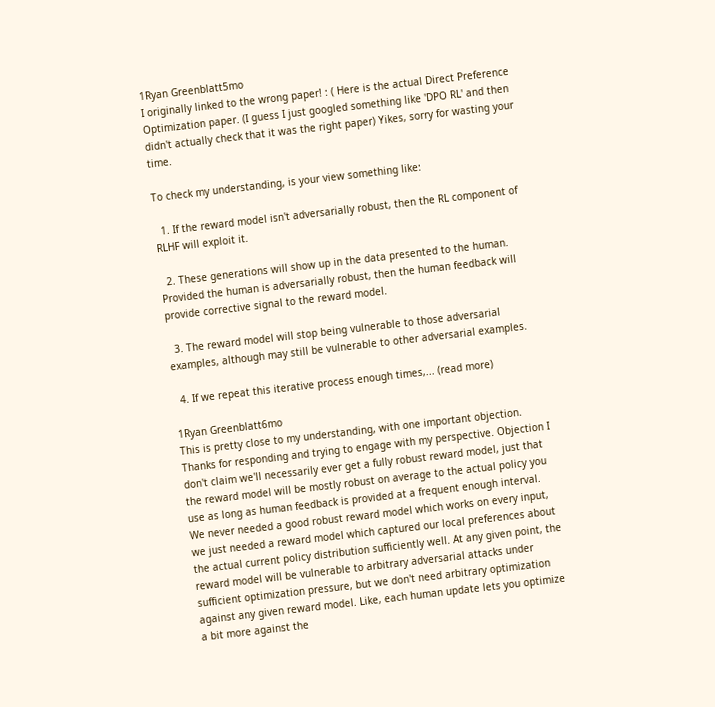1Ryan Greenblatt5mo
I originally linked to the wrong paper! : ( Here is the actual Direct Preference Optimization paper. (I guess I just googled something like 'DPO RL' and then didn't actually check that it was the right paper) Yikes, sorry for wasting your time.

To check my understanding, is your view something like:

  1. If the reward model isn't adversarially robust, then the RL component of RLHF will exploit it.

  2. These generations will show up in the data presented to the human. Provided the human is adversarially robust, then the human feedback will provide corrective signal to the reward model.

  3. The reward model will stop being vulnerable to those adversarial examples, although may still be vulnerable to other adversarial examples.

  4. If we repeat this iterative process enough times,... (read more)

1Ryan Greenblatt6mo
This is pretty close to my understanding, with one important objection. Thanks for responding and trying to engage with my perspective. Objection I don't claim we'll necessarily ever get a fully robust reward model, just that the reward model will be mostly robust on average to the actual policy you use as long as human feedback is provided at a frequent enough interval. We never needed a good robust reward model which works on every input, we just needed a reward model which captured our local preferences about the actual current policy distribution sufficiently well. At any given point, the reward model will be vulnerable to arbitrary adversarial attacks under sufficient optimization pressure, but we don't need arbitrary optimization against any given reward model. Like, each human update lets you optimize a bit more against the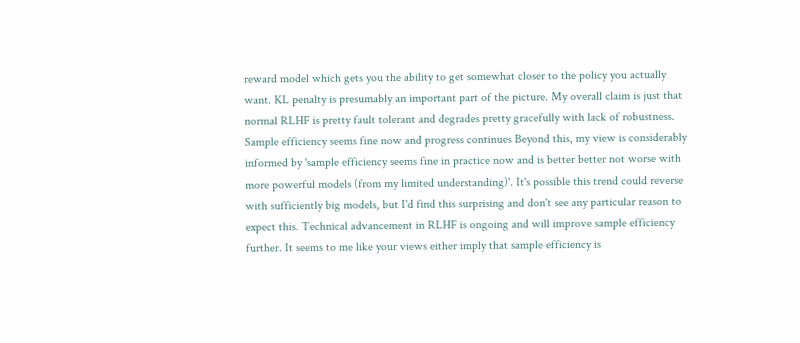reward model which gets you the ability to get somewhat closer to the policy you actually want. KL penalty is presumably an important part of the picture. My overall claim is just that normal RLHF is pretty fault tolerant and degrades pretty gracefully with lack of robustness. Sample efficiency seems fine now and progress continues Beyond this, my view is considerably informed by 'sample efficiency seems fine in practice now and is better better not worse with more powerful models (from my limited understanding)'. It's possible this trend could reverse with sufficiently big models, but I'd find this surprising and don't see any particular reason to expect this. Technical advancement in RLHF is ongoing and will improve sample efficiency further. It seems to me like your views either imply that sample efficiency is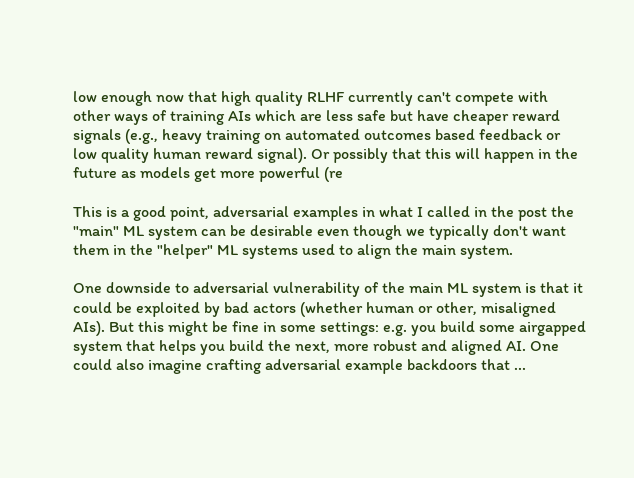low enough now that high quality RLHF currently can't compete with other ways of training AIs which are less safe but have cheaper reward signals (e.g., heavy training on automated outcomes based feedback or low quality human reward signal). Or possibly that this will happen in the future as models get more powerful (re

This is a good point, adversarial examples in what I called in the post the "main" ML system can be desirable even though we typically don't want them in the "helper" ML systems used to align the main system.

One downside to adversarial vulnerability of the main ML system is that it could be exploited by bad actors (whether human or other, misaligned AIs). But this might be fine in some settings: e.g. you build some airgapped system that helps you build the next, more robust and aligned AI. One could also imagine crafting adversarial example backdoors that ...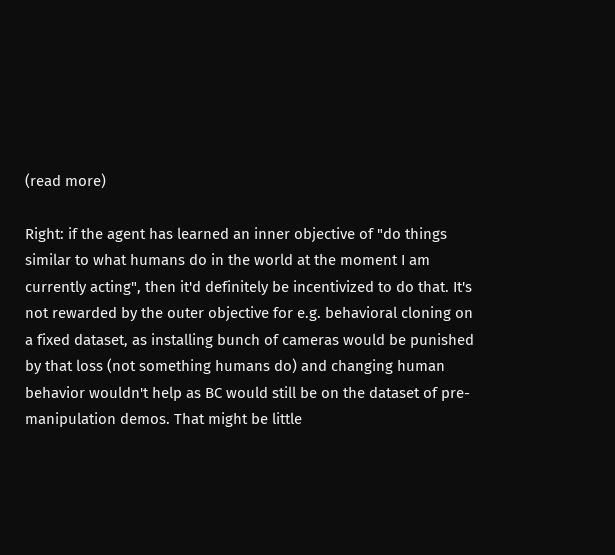(read more)

Right: if the agent has learned an inner objective of "do things similar to what humans do in the world at the moment I am currently acting", then it'd definitely be incentivized to do that. It's not rewarded by the outer objective for e.g. behavioral cloning on a fixed dataset, as installing bunch of cameras would be punished by that loss (not something humans do) and changing human behavior wouldn't help as BC would still be on the dataset of pre-manipulation demos. That might be little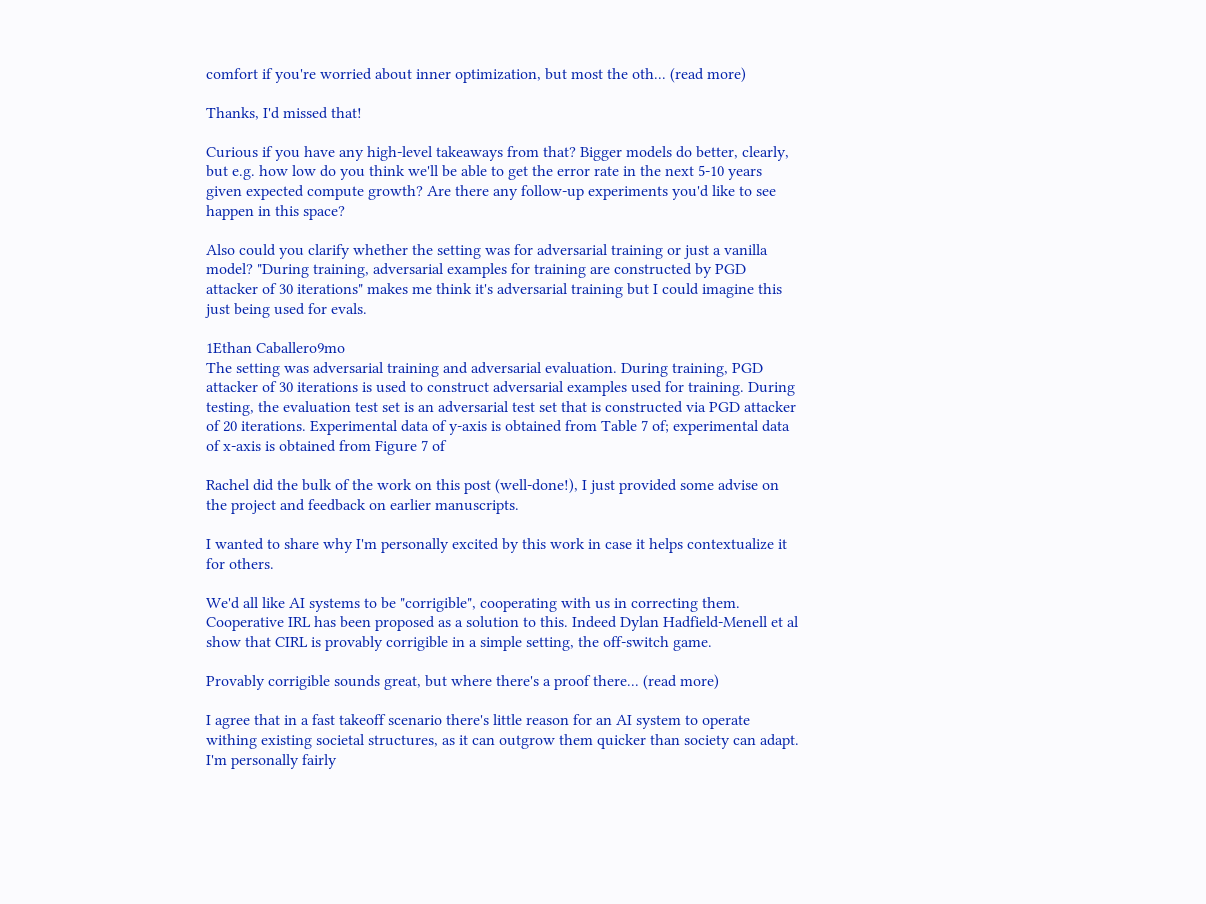comfort if you're worried about inner optimization, but most the oth... (read more)

Thanks, I'd missed that!

Curious if you have any high-level takeaways from that? Bigger models do better, clearly, but e.g. how low do you think we'll be able to get the error rate in the next 5-10 years given expected compute growth? Are there any follow-up experiments you'd like to see happen in this space?

Also could you clarify whether the setting was for adversarial training or just a vanilla model? "During training, adversarial examples for training are constructed by PGD attacker of 30 iterations" makes me think it's adversarial training but I could imagine this just being used for evals.

1Ethan Caballero9mo
The setting was adversarial training and adversarial evaluation. During training, PGD attacker of 30 iterations is used to construct adversarial examples used for training. During testing, the evaluation test set is an adversarial test set that is constructed via PGD attacker of 20 iterations. Experimental data of y-axis is obtained from Table 7 of; experimental data of x-axis is obtained from Figure 7 of

Rachel did the bulk of the work on this post (well-done!), I just provided some advise on the project and feedback on earlier manuscripts.

I wanted to share why I'm personally excited by this work in case it helps contextualize it for others.

We'd all like AI systems to be "corrigible", cooperating with us in correcting them. Cooperative IRL has been proposed as a solution to this. Indeed Dylan Hadfield-Menell et al show that CIRL is provably corrigible in a simple setting, the off-switch game.

Provably corrigible sounds great, but where there's a proof there... (read more)

I agree that in a fast takeoff scenario there's little reason for an AI system to operate withing existing societal structures, as it can outgrow them quicker than society can adapt. I'm personally fairly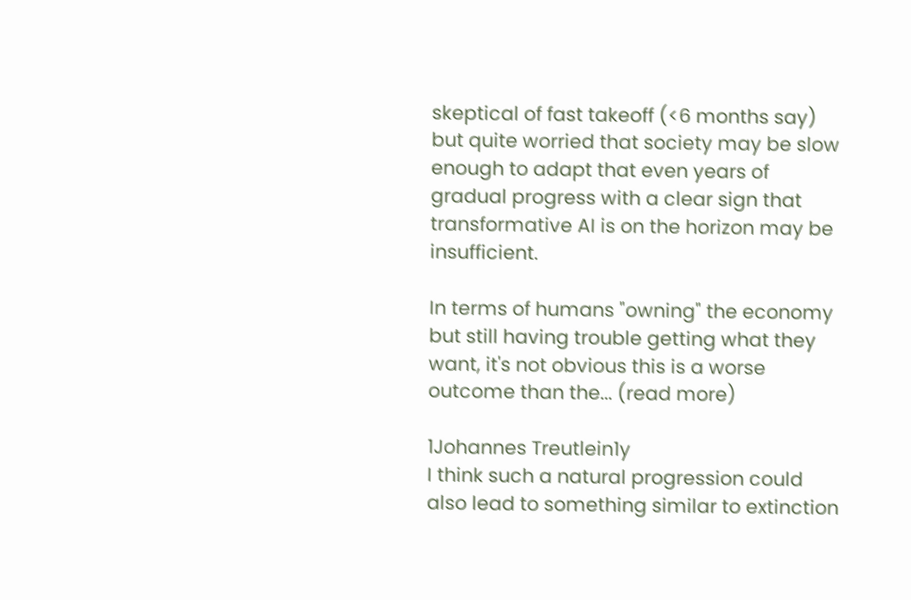skeptical of fast takeoff (<6 months say) but quite worried that society may be slow enough to adapt that even years of gradual progress with a clear sign that transformative AI is on the horizon may be insufficient.

In terms of humans "owning" the economy but still having trouble getting what they want, it's not obvious this is a worse outcome than the... (read more)

1Johannes Treutlein1y
I think such a natural progression could also lead to something similar to extinction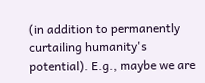(in addition to permanently curtailing humanity's potential). E.g., maybe we are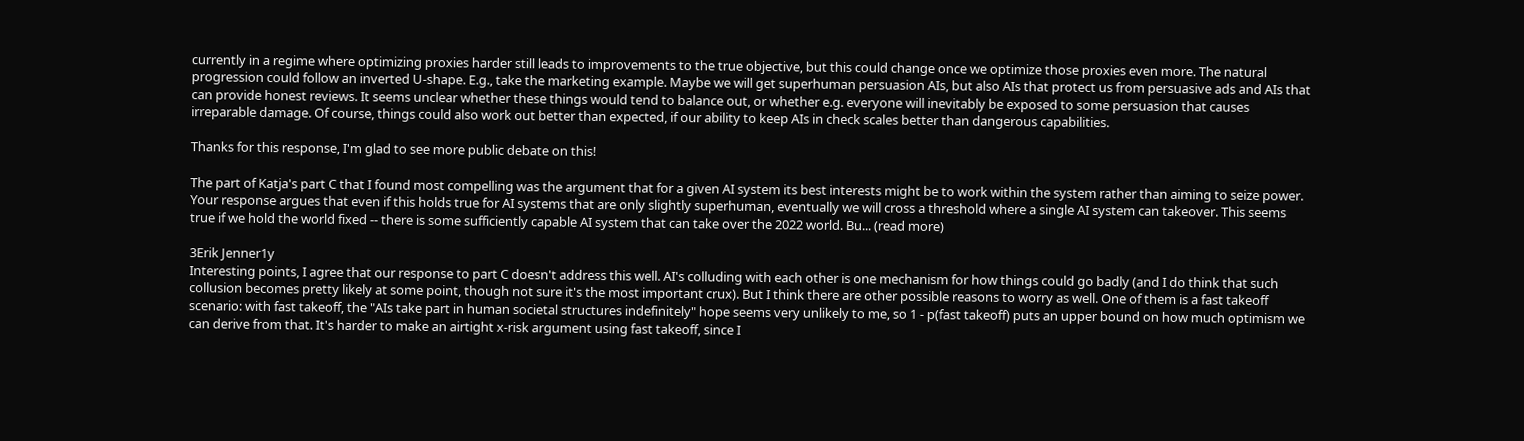currently in a regime where optimizing proxies harder still leads to improvements to the true objective, but this could change once we optimize those proxies even more. The natural progression could follow an inverted U-shape. E.g., take the marketing example. Maybe we will get superhuman persuasion AIs, but also AIs that protect us from persuasive ads and AIs that can provide honest reviews. It seems unclear whether these things would tend to balance out, or whether e.g. everyone will inevitably be exposed to some persuasion that causes irreparable damage. Of course, things could also work out better than expected, if our ability to keep AIs in check scales better than dangerous capabilities.

Thanks for this response, I'm glad to see more public debate on this!

The part of Katja's part C that I found most compelling was the argument that for a given AI system its best interests might be to work within the system rather than aiming to seize power. Your response argues that even if this holds true for AI systems that are only slightly superhuman, eventually we will cross a threshold where a single AI system can takeover. This seems true if we hold the world fixed -- there is some sufficiently capable AI system that can take over the 2022 world. Bu... (read more)

3Erik Jenner1y
Interesting points, I agree that our response to part C doesn't address this well. AI's colluding with each other is one mechanism for how things could go badly (and I do think that such collusion becomes pretty likely at some point, though not sure it's the most important crux). But I think there are other possible reasons to worry as well. One of them is a fast takeoff scenario: with fast takeoff, the "AIs take part in human societal structures indefinitely" hope seems very unlikely to me, so 1 - p(fast takeoff) puts an upper bound on how much optimism we can derive from that. It's harder to make an airtight x-risk argument using fast takeoff, since I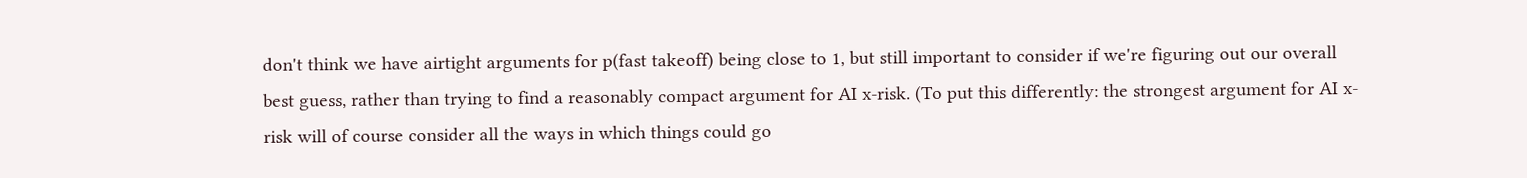don't think we have airtight arguments for p(fast takeoff) being close to 1, but still important to consider if we're figuring out our overall best guess, rather than trying to find a reasonably compact argument for AI x-risk. (To put this differently: the strongest argument for AI x-risk will of course consider all the ways in which things could go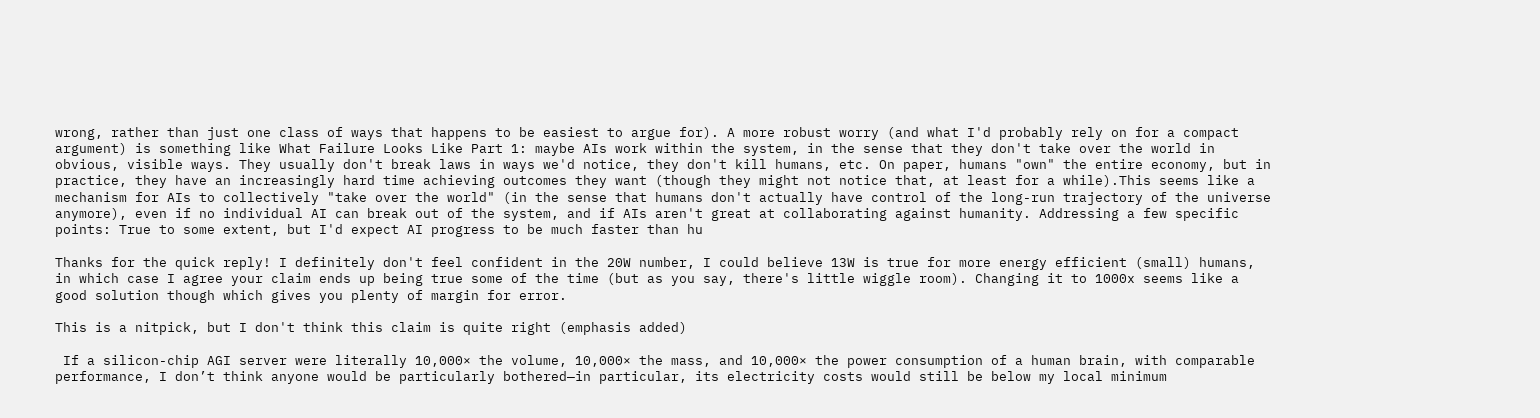wrong, rather than just one class of ways that happens to be easiest to argue for). A more robust worry (and what I'd probably rely on for a compact argument) is something like What Failure Looks Like Part 1: maybe AIs work within the system, in the sense that they don't take over the world in obvious, visible ways. They usually don't break laws in ways we'd notice, they don't kill humans, etc. On paper, humans "own" the entire economy, but in practice, they have an increasingly hard time achieving outcomes they want (though they might not notice that, at least for a while).This seems like a mechanism for AIs to collectively "take over the world" (in the sense that humans don't actually have control of the long-run trajectory of the universe anymore), even if no individual AI can break out of the system, and if AIs aren't great at collaborating against humanity. Addressing a few specific points: True to some extent, but I'd expect AI progress to be much faster than hu

Thanks for the quick reply! I definitely don't feel confident in the 20W number, I could believe 13W is true for more energy efficient (small) humans, in which case I agree your claim ends up being true some of the time (but as you say, there's little wiggle room). Changing it to 1000x seems like a good solution though which gives you plenty of margin for error.

This is a nitpick, but I don't think this claim is quite right (emphasis added)

 If a silicon-chip AGI server were literally 10,000× the volume, 10,000× the mass, and 10,000× the power consumption of a human brain, with comparable performance, I don’t think anyone would be particularly bothered—in particular, its electricity costs would still be below my local minimum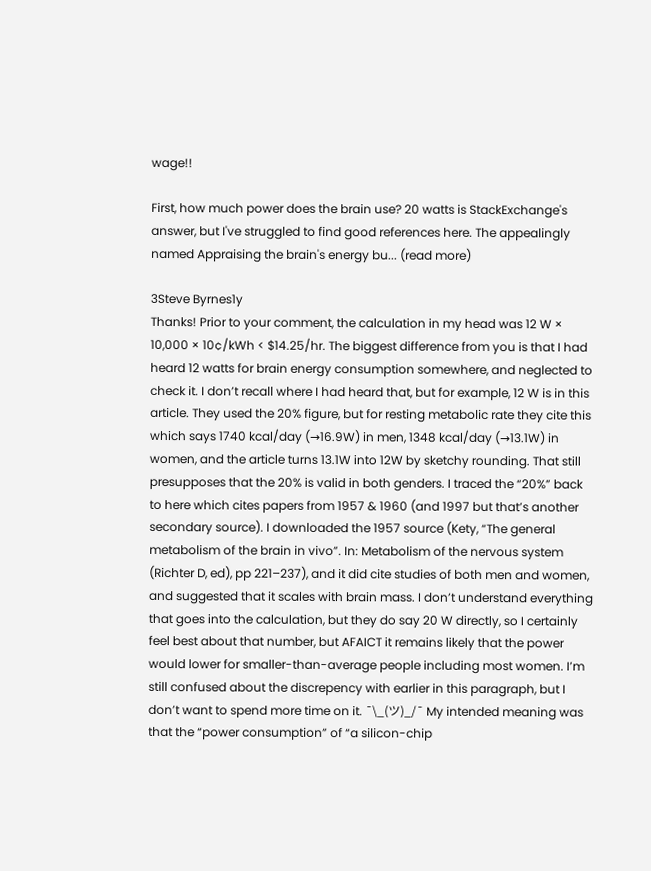wage!!

First, how much power does the brain use? 20 watts is StackExchange's answer, but I've struggled to find good references here. The appealingly named Appraising the brain's energy bu... (read more)

3Steve Byrnes1y
Thanks! Prior to your comment, the calculation in my head was 12 W × 10,000 × 10¢/kWh < $14.25/hr. The biggest difference from you is that I had heard 12 watts for brain energy consumption somewhere, and neglected to check it. I don’t recall where I had heard that, but for example, 12 W is in this article. They used the 20% figure, but for resting metabolic rate they cite this which says 1740 kcal/day (→16.9W) in men, 1348 kcal/day (→13.1W) in women, and the article turns 13.1W into 12W by sketchy rounding. That still presupposes that the 20% is valid in both genders. I traced the “20%” back to here which cites papers from 1957 & 1960 (and 1997 but that’s another secondary source). I downloaded the 1957 source (Kety, “The general metabolism of the brain in vivo”. In: Metabolism of the nervous system (Richter D, ed), pp 221–237), and it did cite studies of both men and women, and suggested that it scales with brain mass. I don’t understand everything that goes into the calculation, but they do say 20 W directly, so I certainly feel best about that number, but AFAICT it remains likely that the power would lower for smaller-than-average people including most women. I’m still confused about the discrepency with earlier in this paragraph, but I don’t want to spend more time on it. ¯\_(ツ)_/¯ My intended meaning was that the “power consumption” of “a silicon-chip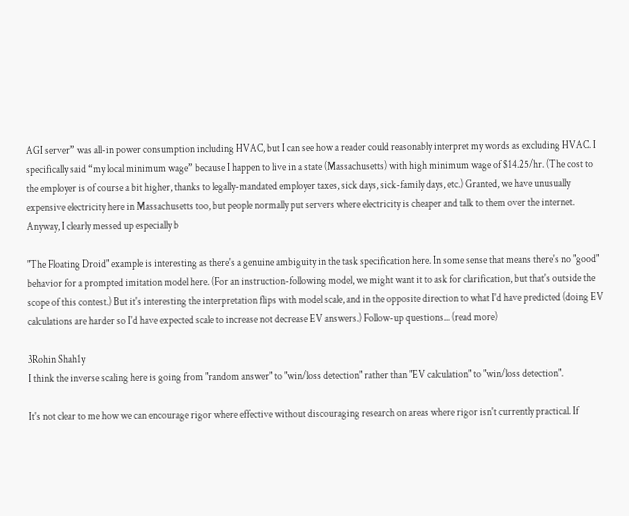AGI server” was all-in power consumption including HVAC, but I can see how a reader could reasonably interpret my words as excluding HVAC. I specifically said “my local minimum wage” because I happen to live in a state (Massachusetts) with high minimum wage of $14.25/hr. (The cost to the employer is of course a bit higher, thanks to legally-mandated employer taxes, sick days, sick-family days, etc.) Granted, we have unusually expensive electricity here in Massachusetts too, but people normally put servers where electricity is cheaper and talk to them over the internet. Anyway, I clearly messed up especially b

"The Floating Droid" example is interesting as there's a genuine ambiguity in the task specification here. In some sense that means there's no "good" behavior for a prompted imitation model here. (For an instruction-following model, we might want it to ask for clarification, but that's outside the scope of this contest.) But it's interesting the interpretation flips with model scale, and in the opposite direction to what I'd have predicted (doing EV calculations are harder so I'd have expected scale to increase not decrease EV answers.) Follow-up questions... (read more)

3Rohin Shah1y
I think the inverse scaling here is going from "random answer" to "win/loss detection" rather than "EV calculation" to "win/loss detection".

It's not clear to me how we can encourage rigor where effective without discouraging research on areas where rigor isn't currently practical. If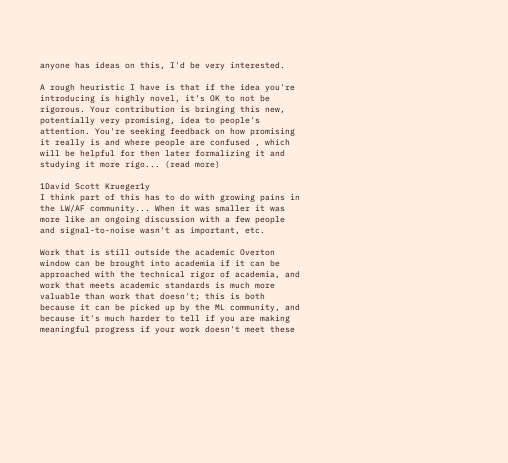anyone has ideas on this, I'd be very interested.

A rough heuristic I have is that if the idea you're introducing is highly novel, it's OK to not be rigorous. Your contribution is bringing this new, potentially very promising, idea to people's attention. You're seeking feedback on how promising it really is and where people are confused , which will be helpful for then later formalizing it and studying it more rigo... (read more)

1David Scott Krueger1y
I think part of this has to do with growing pains in the LW/AF community... When it was smaller it was more like an ongoing discussion with a few people and signal-to-noise wasn't as important, etc.

Work that is still outside the academic Overton window can be brought into academia if it can be approached with the technical rigor of academia, and work that meets academic standards is much more valuable than work that doesn't; this is both because it can be picked up by the ML community, and because it's much harder to tell if you are making meaningful progress if your work doesn't meet these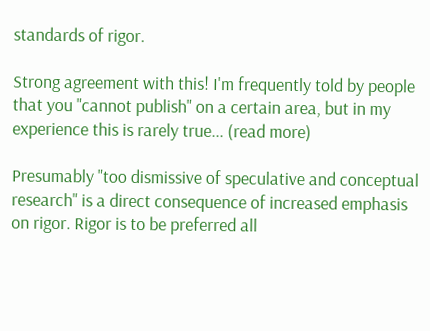standards of rigor.

Strong agreement with this! I'm frequently told by people that you "cannot publish" on a certain area, but in my experience this is rarely true... (read more)

Presumably "too dismissive of speculative and conceptual research" is a direct consequence of increased emphasis on rigor. Rigor is to be preferred all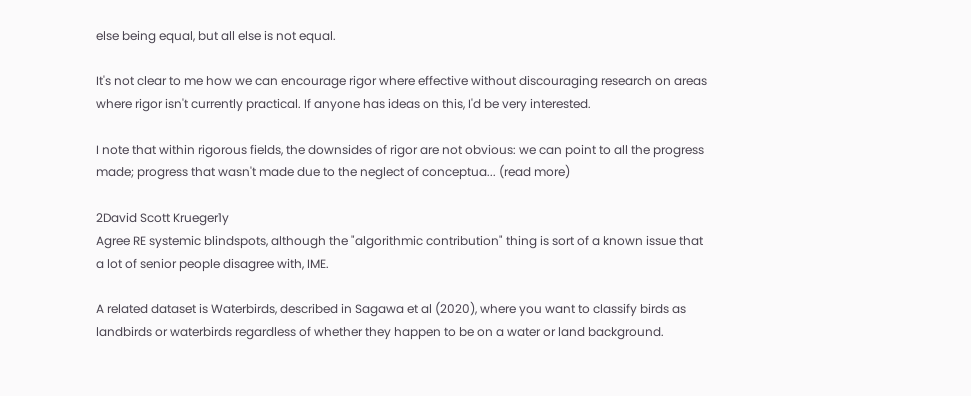else being equal, but all else is not equal.

It's not clear to me how we can encourage rigor where effective without discouraging research on areas where rigor isn't currently practical. If anyone has ideas on this, I'd be very interested.

I note that within rigorous fields, the downsides of rigor are not obvious: we can point to all the progress made; progress that wasn't made due to the neglect of conceptua... (read more)

2David Scott Krueger1y
Agree RE systemic blindspots, although the "algorithmic contribution" thing is sort of a known issue that a lot of senior people disagree with, IME.

A related dataset is Waterbirds, described in Sagawa et al (2020), where you want to classify birds as landbirds or waterbirds regardless of whether they happen to be on a water or land background.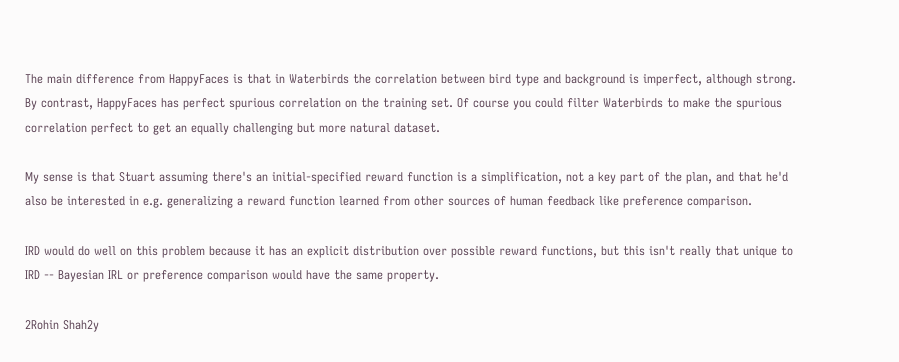The main difference from HappyFaces is that in Waterbirds the correlation between bird type and background is imperfect, although strong. By contrast, HappyFaces has perfect spurious correlation on the training set. Of course you could filter Waterbirds to make the spurious correlation perfect to get an equally challenging but more natural dataset.

My sense is that Stuart assuming there's an initial-specified reward function is a simplification, not a key part of the plan, and that he'd also be interested in e.g. generalizing a reward function learned from other sources of human feedback like preference comparison.

IRD would do well on this problem because it has an explicit distribution over possible reward functions, but this isn't really that unique to IRD -- Bayesian IRL or preference comparison would have the same property.

2Rohin Shah2y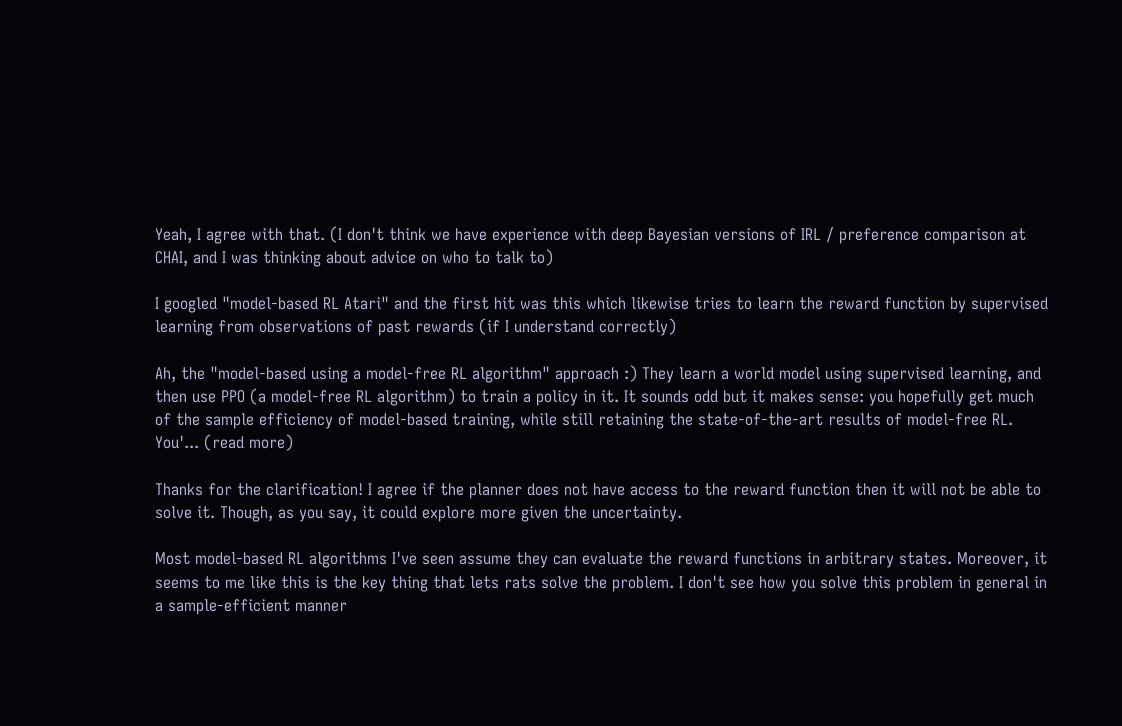Yeah, I agree with that. (I don't think we have experience with deep Bayesian versions of IRL / preference comparison at CHAI, and I was thinking about advice on who to talk to)

I googled "model-based RL Atari" and the first hit was this which likewise tries to learn the reward function by supervised learning from observations of past rewards (if I understand correctly)

Ah, the "model-based using a model-free RL algorithm" approach :) They learn a world model using supervised learning, and then use PPO (a model-free RL algorithm) to train a policy in it. It sounds odd but it makes sense: you hopefully get much of the sample efficiency of model-based training, while still retaining the state-of-the-art results of model-free RL. You'... (read more)

Thanks for the clarification! I agree if the planner does not have access to the reward function then it will not be able to solve it. Though, as you say, it could explore more given the uncertainty.

Most model-based RL algorithms I've seen assume they can evaluate the reward functions in arbitrary states. Moreover, it seems to me like this is the key thing that lets rats solve the problem. I don't see how you solve this problem in general in a sample-efficient manner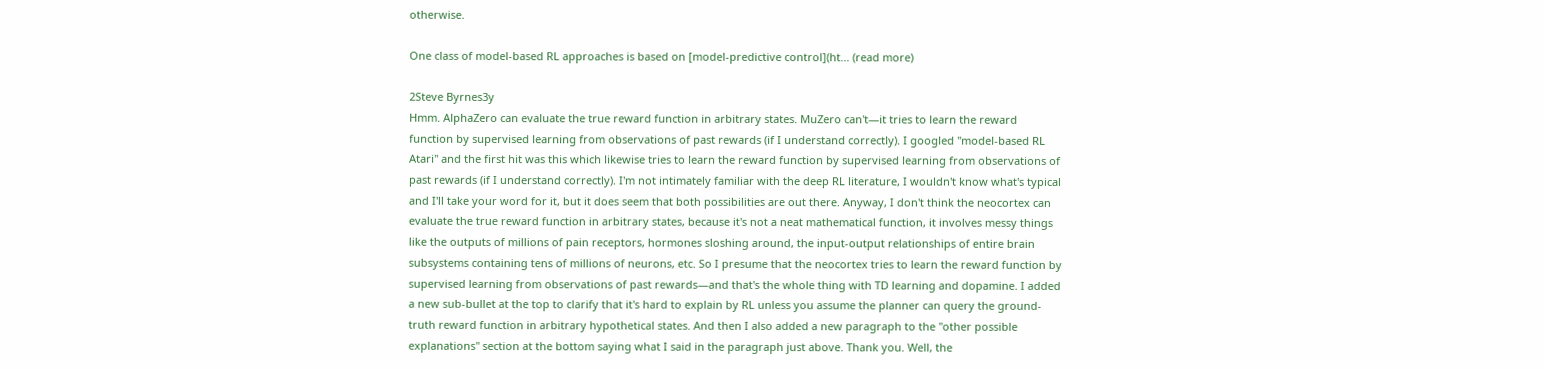otherwise.

One class of model-based RL approaches is based on [model-predictive control](ht... (read more)

2Steve Byrnes3y
Hmm. AlphaZero can evaluate the true reward function in arbitrary states. MuZero can't—it tries to learn the reward function by supervised learning from observations of past rewards (if I understand correctly). I googled "model-based RL Atari" and the first hit was this which likewise tries to learn the reward function by supervised learning from observations of past rewards (if I understand correctly). I'm not intimately familiar with the deep RL literature, I wouldn't know what's typical and I'll take your word for it, but it does seem that both possibilities are out there. Anyway, I don't think the neocortex can evaluate the true reward function in arbitrary states, because it's not a neat mathematical function, it involves messy things like the outputs of millions of pain receptors, hormones sloshing around, the input-output relationships of entire brain subsystems containing tens of millions of neurons, etc. So I presume that the neocortex tries to learn the reward function by supervised learning from observations of past rewards—and that's the whole thing with TD learning and dopamine. I added a new sub-bullet at the top to clarify that it's hard to explain by RL unless you assume the planner can query the ground-truth reward function in arbitrary hypothetical states. And then I also added a new paragraph to the "other possible explanations" section at the bottom saying what I said in the paragraph just above. Thank you. Well, the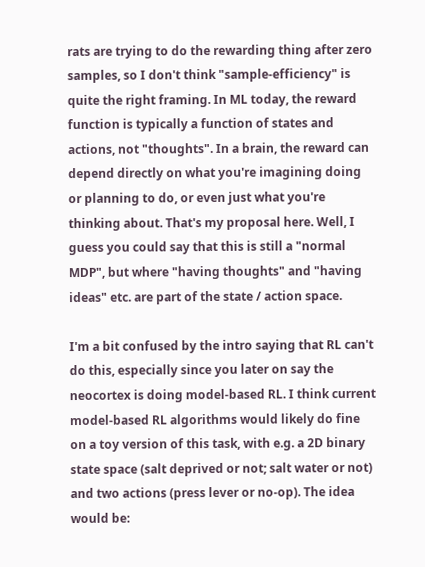rats are trying to do the rewarding thing after zero samples, so I don't think "sample-efficiency" is quite the right framing. In ML today, the reward function is typically a function of states and actions, not "thoughts". In a brain, the reward can depend directly on what you're imagining doing or planning to do, or even just what you're thinking about. That's my proposal here. Well, I guess you could say that this is still a "normal MDP", but where "having thoughts" and "having ideas" etc. are part of the state / action space.

I'm a bit confused by the intro saying that RL can't do this, especially since you later on say the neocortex is doing model-based RL. I think current model-based RL algorithms would likely do fine on a toy version of this task, with e.g. a 2D binary state space (salt deprived or not; salt water or not) and two actions (press lever or no-op). The idea would be: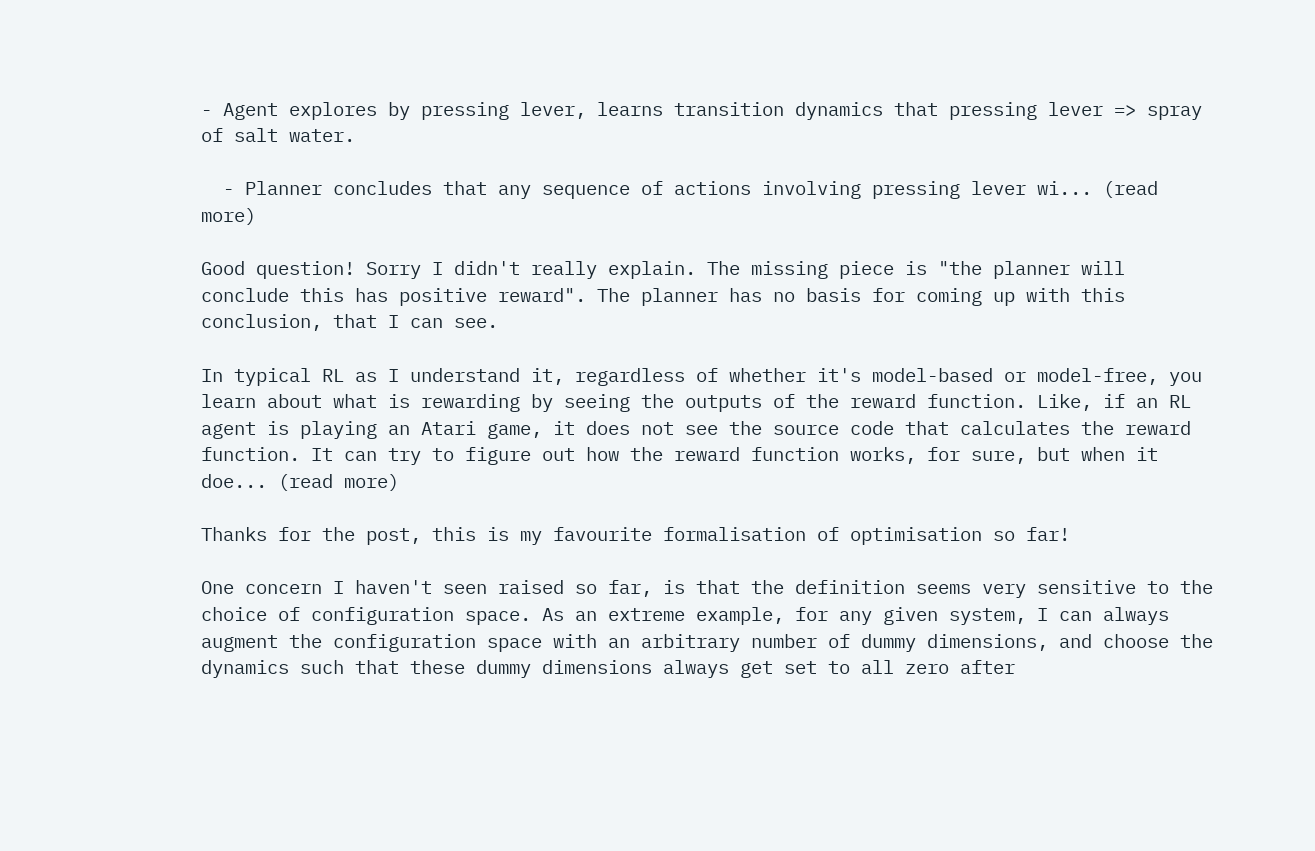- Agent explores by pressing lever, learns transition dynamics that pressing lever => spray of salt water.

  - Planner concludes that any sequence of actions involving pressing lever wi... (read more)

Good question! Sorry I didn't really explain. The missing piece is "the planner will conclude this has positive reward". The planner has no basis for coming up with this conclusion, that I can see.

In typical RL as I understand it, regardless of whether it's model-based or model-free, you learn about what is rewarding by seeing the outputs of the reward function. Like, if an RL agent is playing an Atari game, it does not see the source code that calculates the reward function. It can try to figure out how the reward function works, for sure, but when it doe... (read more)

Thanks for the post, this is my favourite formalisation of optimisation so far!

One concern I haven't seen raised so far, is that the definition seems very sensitive to the choice of configuration space. As an extreme example, for any given system, I can always augment the configuration space with an arbitrary number of dummy dimensions, and choose the dynamics such that these dummy dimensions always get set to all zero after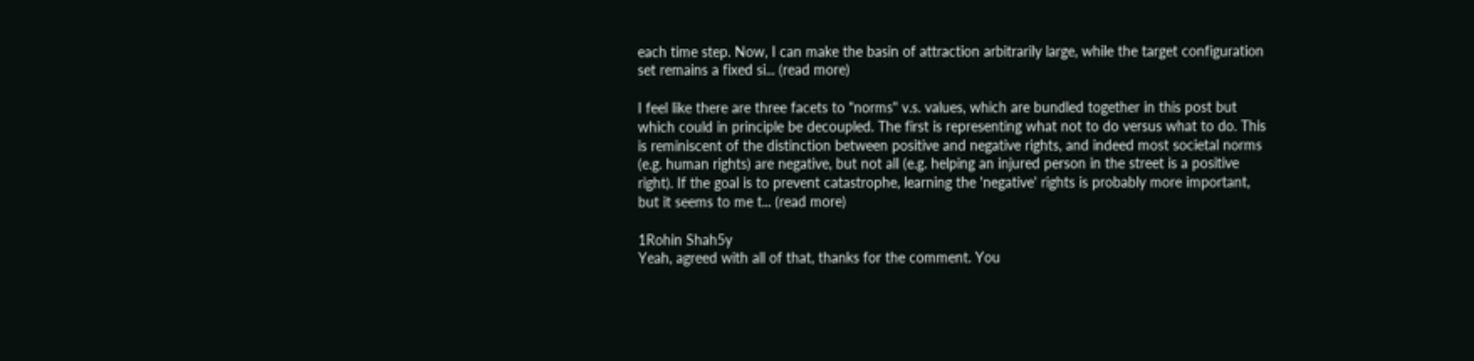each time step. Now, I can make the basin of attraction arbitrarily large, while the target configuration set remains a fixed si... (read more)

I feel like there are three facets to "norms" v.s. values, which are bundled together in this post but which could in principle be decoupled. The first is representing what not to do versus what to do. This is reminiscent of the distinction between positive and negative rights, and indeed most societal norms (e.g. human rights) are negative, but not all (e.g. helping an injured person in the street is a positive right). If the goal is to prevent catastrophe, learning the 'negative' rights is probably more important, but it seems to me t... (read more)

1Rohin Shah5y
Yeah, agreed with all of that, thanks for the comment. You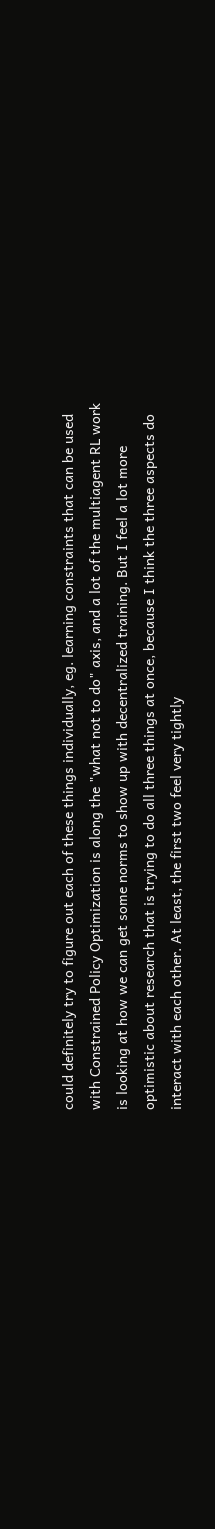could definitely try to figure out each of these things individually, eg. learning constraints that can be used with Constrained Policy Optimization is along the "what not to do" axis, and a lot of the multiagent RL work is looking at how we can get some norms to show up with decentralized training. But I feel a lot more optimistic about research that is trying to do all three things at once, because I think the three aspects do interact with each other. At least, the first two feel very tightly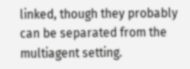linked, though they probably can be separated from the multiagent setting.